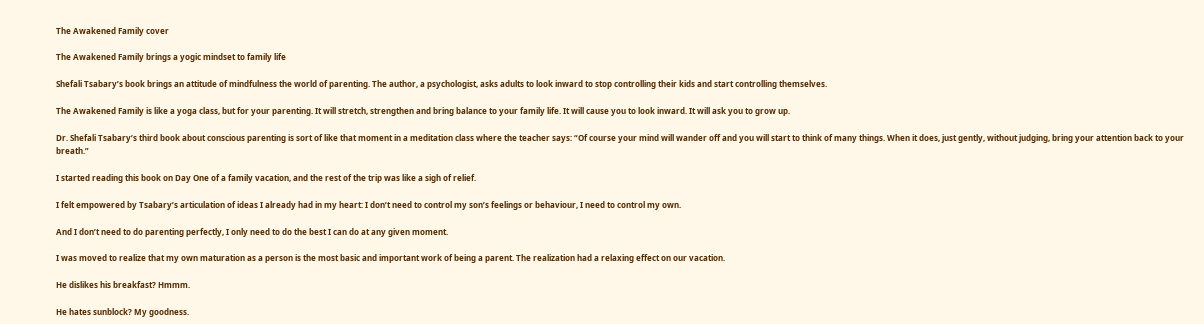The Awakened Family cover

The Awakened Family brings a yogic mindset to family life

Shefali Tsabary’s book brings an attitude of mindfulness the world of parenting. The author, a psychologist, asks adults to look inward to stop controlling their kids and start controlling themselves.

The Awakened Family is like a yoga class, but for your parenting. It will stretch, strengthen and bring balance to your family life. It will cause you to look inward. It will ask you to grow up.

Dr. Shefali Tsabary’s third book about conscious parenting is sort of like that moment in a meditation class where the teacher says: “Of course your mind will wander off and you will start to think of many things. When it does, just gently, without judging, bring your attention back to your breath.”

I started reading this book on Day One of a family vacation, and the rest of the trip was like a sigh of relief.

I felt empowered by Tsabary’s articulation of ideas I already had in my heart: I don’t need to control my son’s feelings or behaviour, I need to control my own.

And I don’t need to do parenting perfectly, I only need to do the best I can do at any given moment.

I was moved to realize that my own maturation as a person is the most basic and important work of being a parent. The realization had a relaxing effect on our vacation.

He dislikes his breakfast? Hmmm.

He hates sunblock? My goodness.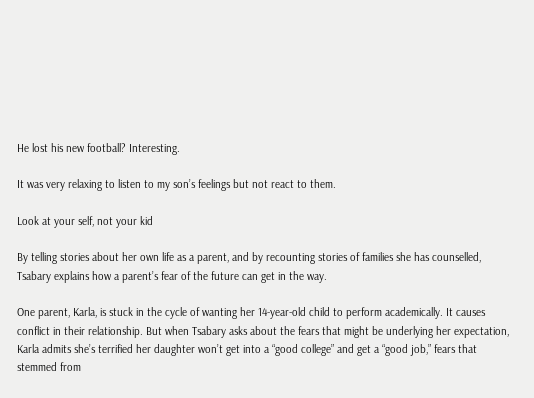He lost his new football? Interesting.

It was very relaxing to listen to my son’s feelings but not react to them.

Look at your self, not your kid

By telling stories about her own life as a parent, and by recounting stories of families she has counselled, Tsabary explains how a parent’s fear of the future can get in the way.

One parent, Karla, is stuck in the cycle of wanting her 14-year-old child to perform academically. It causes conflict in their relationship. But when Tsabary asks about the fears that might be underlying her expectation, Karla admits she’s terrified her daughter won’t get into a “good college” and get a “good job,” fears that stemmed from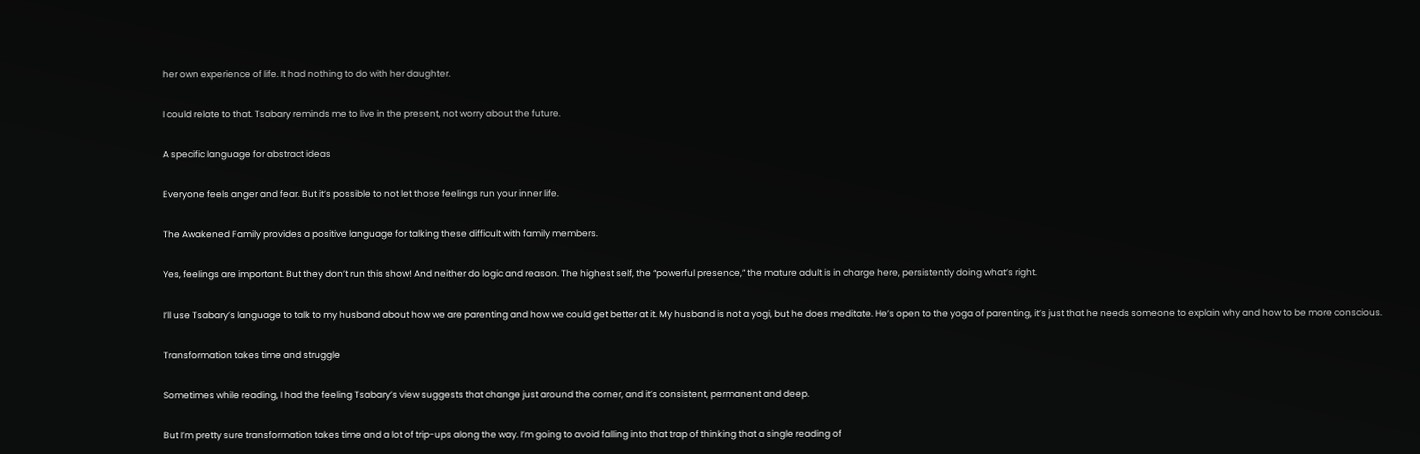her own experience of life. It had nothing to do with her daughter.

I could relate to that. Tsabary reminds me to live in the present, not worry about the future.

A specific language for abstract ideas

Everyone feels anger and fear. But it’s possible to not let those feelings run your inner life.

The Awakened Family provides a positive language for talking these difficult with family members.

Yes, feelings are important. But they don’t run this show! And neither do logic and reason. The highest self, the “powerful presence,” the mature adult is in charge here, persistently doing what’s right.

I’ll use Tsabary’s language to talk to my husband about how we are parenting and how we could get better at it. My husband is not a yogi, but he does meditate. He’s open to the yoga of parenting, it’s just that he needs someone to explain why and how to be more conscious.

Transformation takes time and struggle

Sometimes while reading, I had the feeling Tsabary’s view suggests that change just around the corner, and it’s consistent, permanent and deep.

But I’m pretty sure transformation takes time and a lot of trip-ups along the way. I’m going to avoid falling into that trap of thinking that a single reading of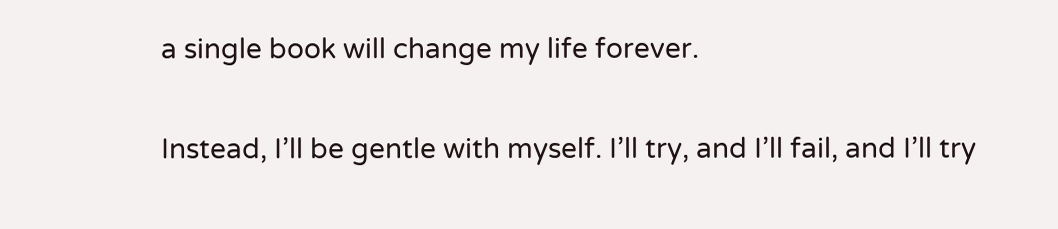a single book will change my life forever.

Instead, I’ll be gentle with myself. I’ll try, and I’ll fail, and I’ll try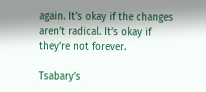again. It’s okay if the changes aren’t radical. It’s okay if they’re not forever.

Tsabary’s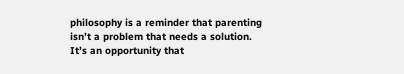philosophy is a reminder that parenting isn’t a problem that needs a solution. It’s an opportunity that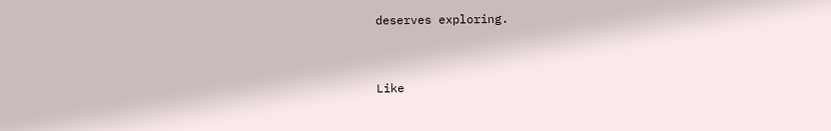deserves exploring.


Like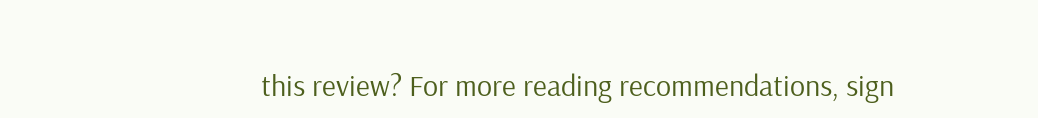this review? For more reading recommendations, sign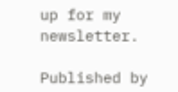up for my newsletter.

Published by